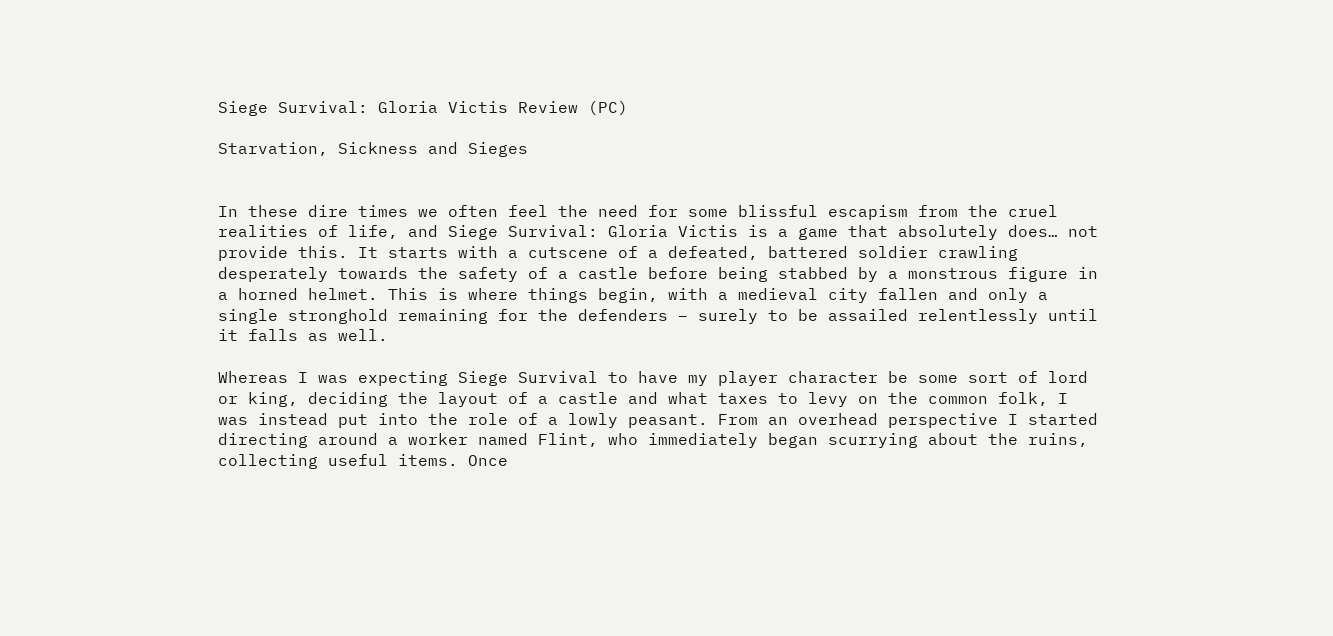Siege Survival: Gloria Victis Review (PC)

Starvation, Sickness and Sieges


In these dire times we often feel the need for some blissful escapism from the cruel realities of life, and Siege Survival: Gloria Victis is a game that absolutely does… not provide this. It starts with a cutscene of a defeated, battered soldier crawling desperately towards the safety of a castle before being stabbed by a monstrous figure in a horned helmet. This is where things begin, with a medieval city fallen and only a single stronghold remaining for the defenders – surely to be assailed relentlessly until it falls as well.

Whereas I was expecting Siege Survival to have my player character be some sort of lord or king, deciding the layout of a castle and what taxes to levy on the common folk, I was instead put into the role of a lowly peasant. From an overhead perspective I started directing around a worker named Flint, who immediately began scurrying about the ruins, collecting useful items. Once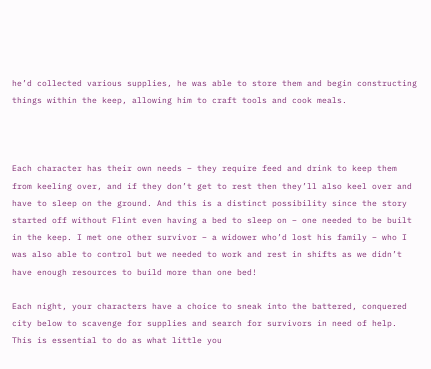he’d collected various supplies, he was able to store them and begin constructing things within the keep, allowing him to craft tools and cook meals.



Each character has their own needs – they require feed and drink to keep them from keeling over, and if they don’t get to rest then they’ll also keel over and have to sleep on the ground. And this is a distinct possibility since the story started off without Flint even having a bed to sleep on – one needed to be built in the keep. I met one other survivor – a widower who’d lost his family – who I was also able to control but we needed to work and rest in shifts as we didn’t have enough resources to build more than one bed!

Each night, your characters have a choice to sneak into the battered, conquered city below to scavenge for supplies and search for survivors in need of help. This is essential to do as what little you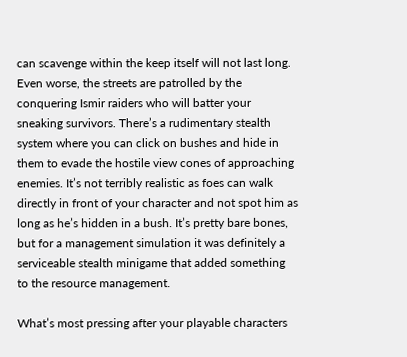can scavenge within the keep itself will not last long. Even worse, the streets are patrolled by the conquering Ismir raiders who will batter your sneaking survivors. There’s a rudimentary stealth system where you can click on bushes and hide in them to evade the hostile view cones of approaching enemies. It’s not terribly realistic as foes can walk directly in front of your character and not spot him as long as he’s hidden in a bush. It’s pretty bare bones, but for a management simulation it was definitely a serviceable stealth minigame that added something to the resource management.

What’s most pressing after your playable characters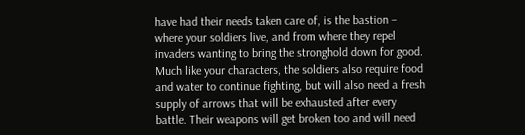have had their needs taken care of, is the bastion – where your soldiers live, and from where they repel invaders wanting to bring the stronghold down for good. Much like your characters, the soldiers also require food and water to continue fighting, but will also need a fresh supply of arrows that will be exhausted after every battle. Their weapons will get broken too and will need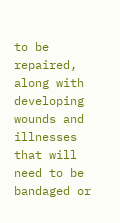to be repaired, along with developing wounds and illnesses that will need to be bandaged or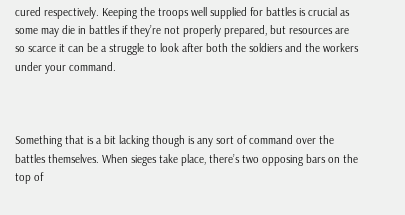cured respectively. Keeping the troops well supplied for battles is crucial as some may die in battles if they’re not properly prepared, but resources are so scarce it can be a struggle to look after both the soldiers and the workers under your command.



Something that is a bit lacking though is any sort of command over the battles themselves. When sieges take place, there’s two opposing bars on the top of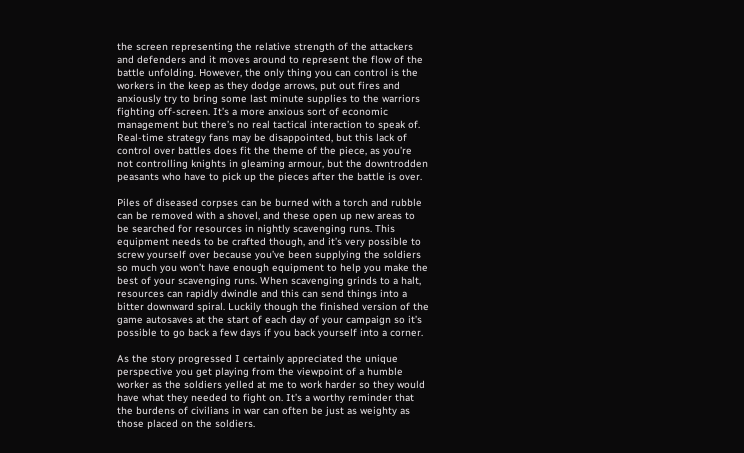the screen representing the relative strength of the attackers and defenders and it moves around to represent the flow of the battle unfolding. However, the only thing you can control is the workers in the keep as they dodge arrows, put out fires and anxiously try to bring some last minute supplies to the warriors fighting off-screen. It’s a more anxious sort of economic management but there’s no real tactical interaction to speak of. Real-time strategy fans may be disappointed, but this lack of control over battles does fit the theme of the piece, as you’re not controlling knights in gleaming armour, but the downtrodden peasants who have to pick up the pieces after the battle is over.

Piles of diseased corpses can be burned with a torch and rubble can be removed with a shovel, and these open up new areas to be searched for resources in nightly scavenging runs. This equipment needs to be crafted though, and it’s very possible to screw yourself over because you’ve been supplying the soldiers so much you won’t have enough equipment to help you make the best of your scavenging runs. When scavenging grinds to a halt, resources can rapidly dwindle and this can send things into a bitter downward spiral. Luckily though the finished version of the game autosaves at the start of each day of your campaign so it’s possible to go back a few days if you back yourself into a corner.

As the story progressed I certainly appreciated the unique perspective you get playing from the viewpoint of a humble worker as the soldiers yelled at me to work harder so they would have what they needed to fight on. It’s a worthy reminder that the burdens of civilians in war can often be just as weighty as those placed on the soldiers.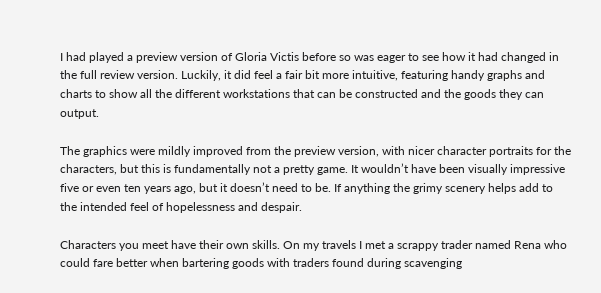I had played a preview version of Gloria Victis before so was eager to see how it had changed in the full review version. Luckily, it did feel a fair bit more intuitive, featuring handy graphs and charts to show all the different workstations that can be constructed and the goods they can output.

The graphics were mildly improved from the preview version, with nicer character portraits for the characters, but this is fundamentally not a pretty game. It wouldn’t have been visually impressive five or even ten years ago, but it doesn’t need to be. If anything the grimy scenery helps add to the intended feel of hopelessness and despair.

Characters you meet have their own skills. On my travels I met a scrappy trader named Rena who could fare better when bartering goods with traders found during scavenging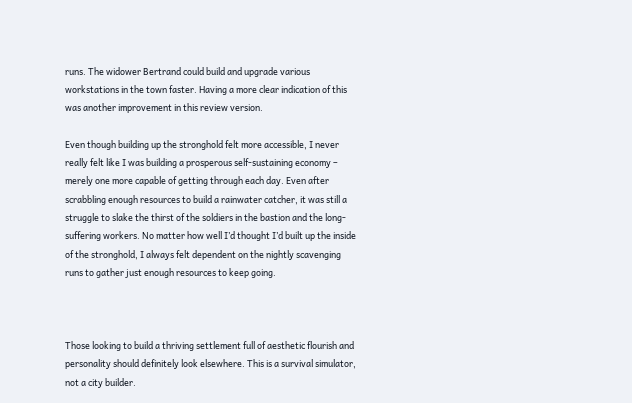runs. The widower Bertrand could build and upgrade various workstations in the town faster. Having a more clear indication of this was another improvement in this review version.

Even though building up the stronghold felt more accessible, I never really felt like I was building a prosperous self-sustaining economy – merely one more capable of getting through each day. Even after scrabbling enough resources to build a rainwater catcher, it was still a struggle to slake the thirst of the soldiers in the bastion and the long-suffering workers. No matter how well I’d thought I’d built up the inside of the stronghold, I always felt dependent on the nightly scavenging runs to gather just enough resources to keep going.



Those looking to build a thriving settlement full of aesthetic flourish and personality should definitely look elsewhere. This is a survival simulator, not a city builder.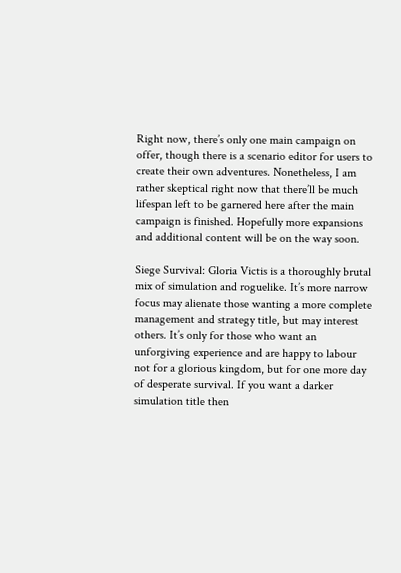Right now, there’s only one main campaign on offer, though there is a scenario editor for users to create their own adventures. Nonetheless, I am rather skeptical right now that there’ll be much lifespan left to be garnered here after the main campaign is finished. Hopefully more expansions and additional content will be on the way soon.

Siege Survival: Gloria Victis is a thoroughly brutal mix of simulation and roguelike. It’s more narrow focus may alienate those wanting a more complete management and strategy title, but may interest others. It’s only for those who want an unforgiving experience and are happy to labour not for a glorious kingdom, but for one more day of desperate survival. If you want a darker simulation title then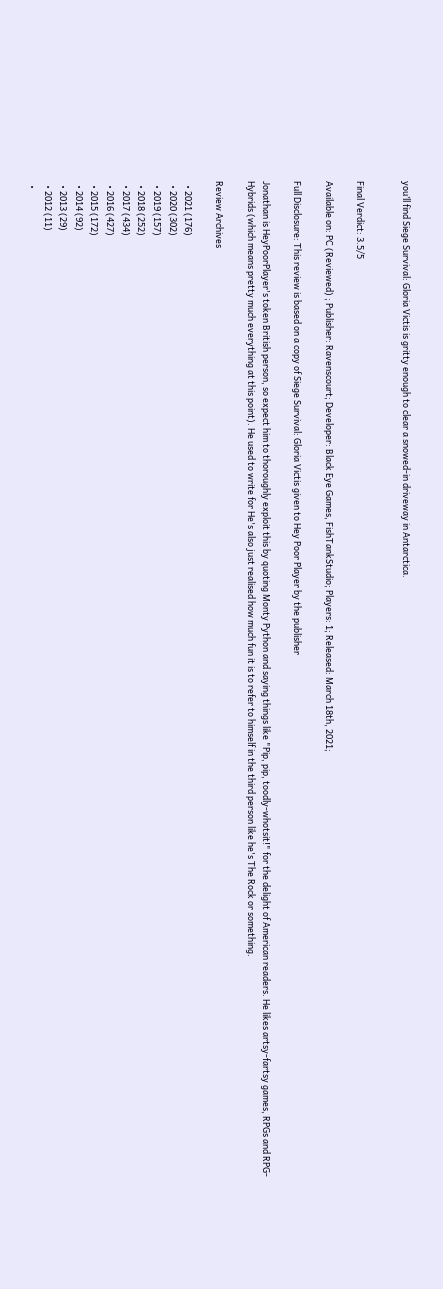you’ll find Siege Survival: Gloria Victis is gritty enough to clear a snowed-in driveway in Antarctica.


Final Verdict: 3.5/5

Available on: PC (Reviewed) ; Publisher: Ravenscourt; Developer: Black Eye Games, FishTankStudio; Players: 1; Released: March 18th, 2021;

Full Disclosure: This review is based on a copy of Siege Survival: Gloria Victis given to Hey Poor Player by the publisher

Jonathan is HeyPoorPlayer's token British person, so expect him to thoroughly exploit this by quoting Monty Python and saying things like "Pip, pip, toodly-whotsit!" for the delight of American readers. He likes artsy-fartsy games, RPGs and RPG-Hybrids (which means pretty much everything at this point). He used to write for He's also just realised how much fun it is to refer to himself in the third person like he's The Rock or something.

Review Archives

  • 2021 (176)
  • 2020 (302)
  • 2019 (157)
  • 2018 (252)
  • 2017 (434)
  • 2016 (427)
  • 2015 (172)
  • 2014 (92)
  • 2013 (29)
  • 2012 (11)
  •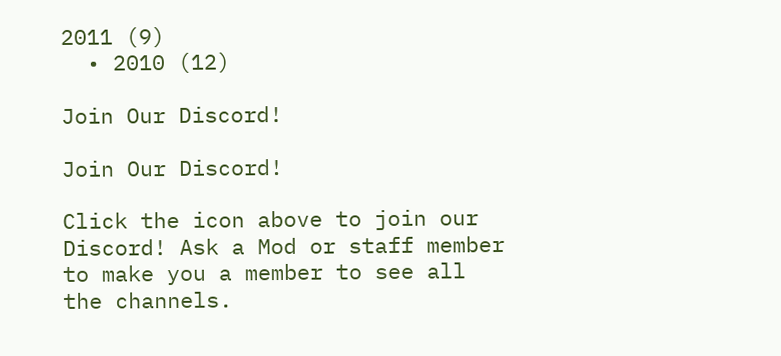2011 (9)
  • 2010 (12)

Join Our Discord!

Join Our Discord!

Click the icon above to join our Discord! Ask a Mod or staff member to make you a member to see all the channels.